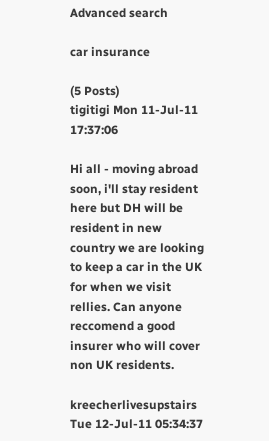Advanced search

car insurance

(5 Posts)
tigitigi Mon 11-Jul-11 17:37:06

Hi all - moving abroad soon, i'll stay resident here but DH will be resident in new country we are looking to keep a car in the UK for when we visit rellies. Can anyone reccomend a good insurer who will cover non UK residents.

kreecherlivesupstairs Tue 12-Jul-11 05:34:37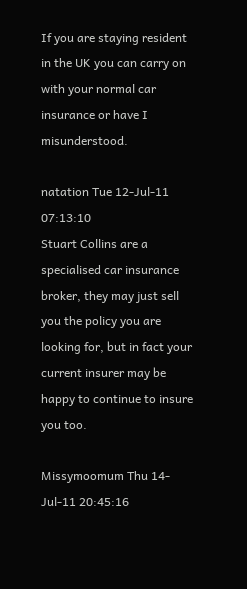If you are staying resident in the UK you can carry on with your normal car insurance or have I misunderstood.

natation Tue 12-Jul-11 07:13:10
Stuart Collins are a specialised car insurance broker, they may just sell you the policy you are looking for, but in fact your current insurer may be happy to continue to insure you too.

Missymoomum Thu 14-Jul-11 20:45:16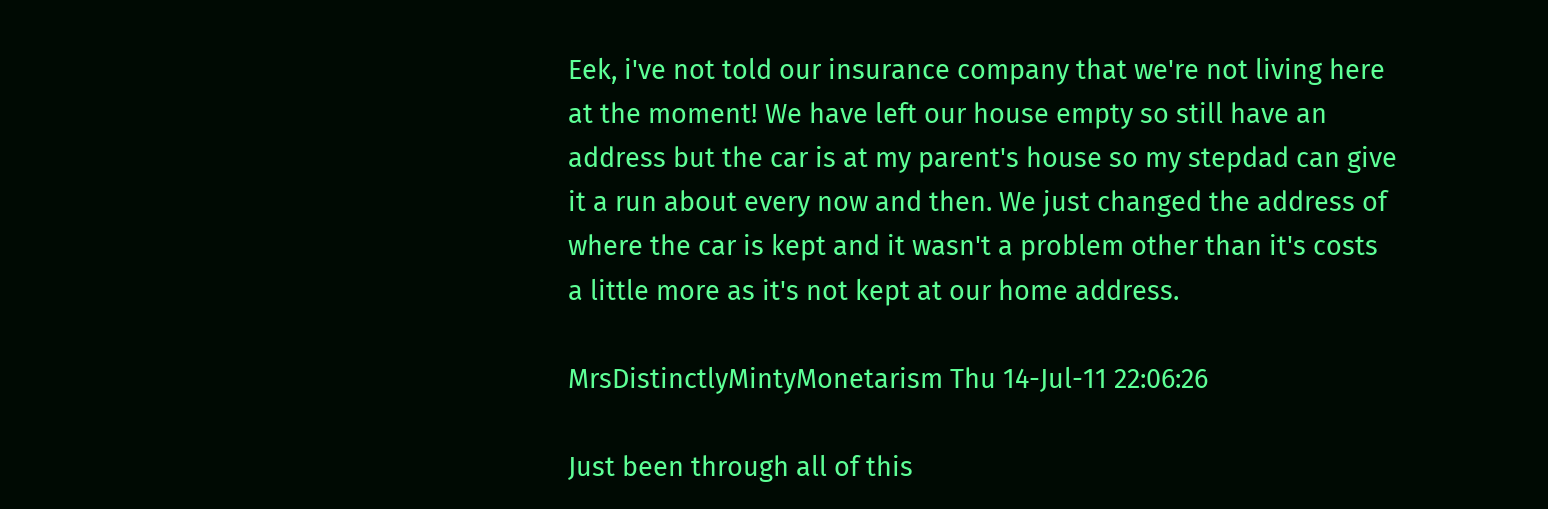Eek, i've not told our insurance company that we're not living here at the moment! We have left our house empty so still have an address but the car is at my parent's house so my stepdad can give it a run about every now and then. We just changed the address of where the car is kept and it wasn't a problem other than it's costs a little more as it's not kept at our home address.

MrsDistinctlyMintyMonetarism Thu 14-Jul-11 22:06:26

Just been through all of this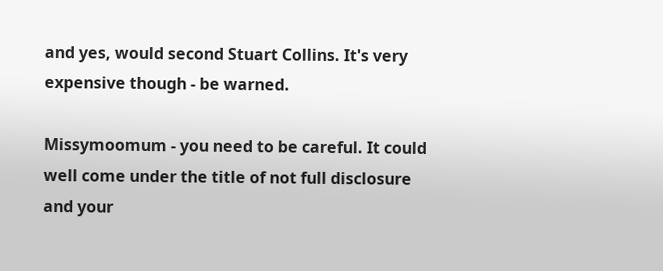and yes, would second Stuart Collins. It's very expensive though - be warned.

Missymoomum - you need to be careful. It could well come under the title of not full disclosure and your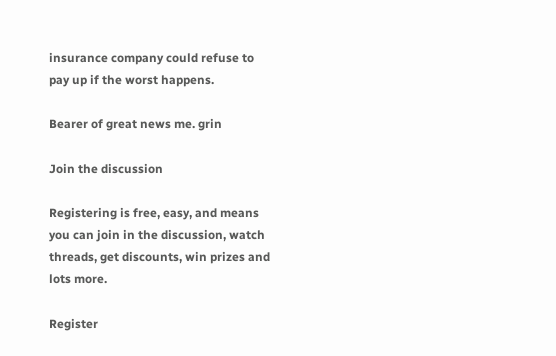insurance company could refuse to pay up if the worst happens.

Bearer of great news me. grin

Join the discussion

Registering is free, easy, and means you can join in the discussion, watch threads, get discounts, win prizes and lots more.

Register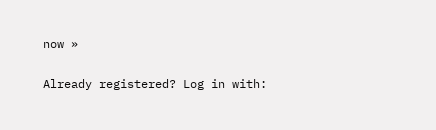now »

Already registered? Log in with: